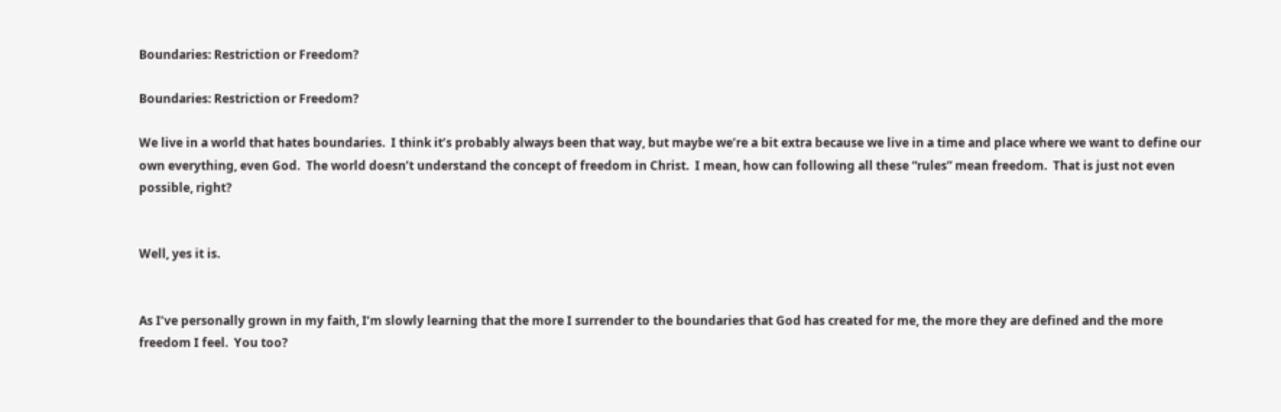Boundaries: Restriction or Freedom?

Boundaries: Restriction or Freedom?

We live in a world that hates boundaries.  I think it’s probably always been that way, but maybe we’re a bit extra because we live in a time and place where we want to define our own everything, even God.  The world doesn’t understand the concept of freedom in Christ.  I mean, how can following all these “rules” mean freedom.  That is just not even possible, right?


Well, yes it is.


As I’ve personally grown in my faith, I’m slowly learning that the more I surrender to the boundaries that God has created for me, the more they are defined and the more freedom I feel.  You too?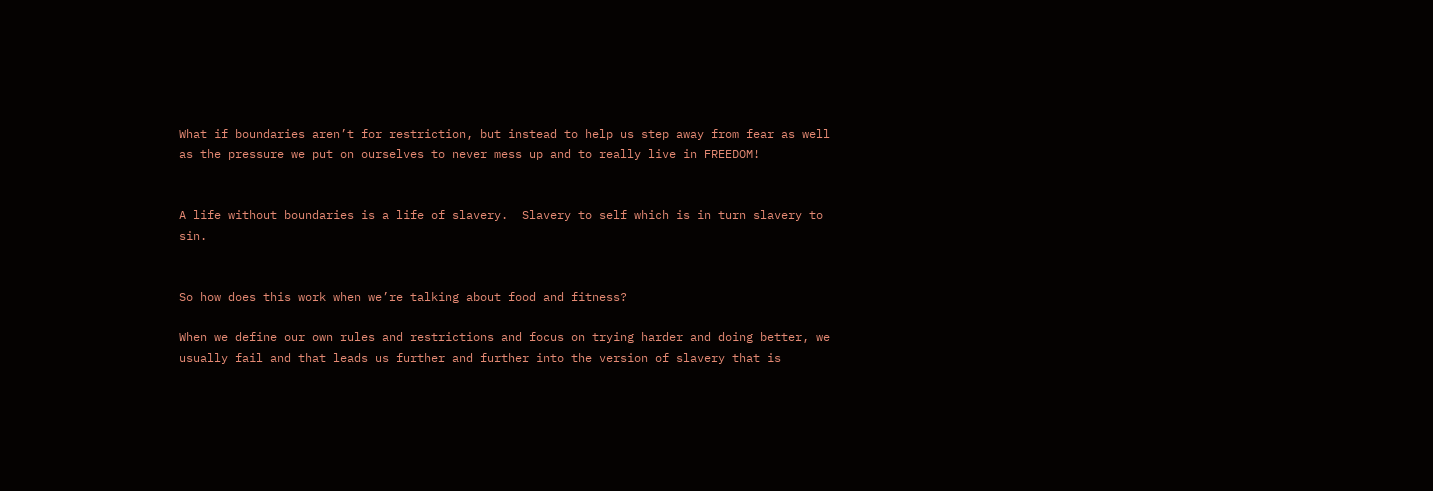What if boundaries aren’t for restriction, but instead to help us step away from fear as well as the pressure we put on ourselves to never mess up and to really live in FREEDOM!


A life without boundaries is a life of slavery.  Slavery to self which is in turn slavery to sin.


So how does this work when we’re talking about food and fitness?

When we define our own rules and restrictions and focus on trying harder and doing better, we usually fail and that leads us further and further into the version of slavery that is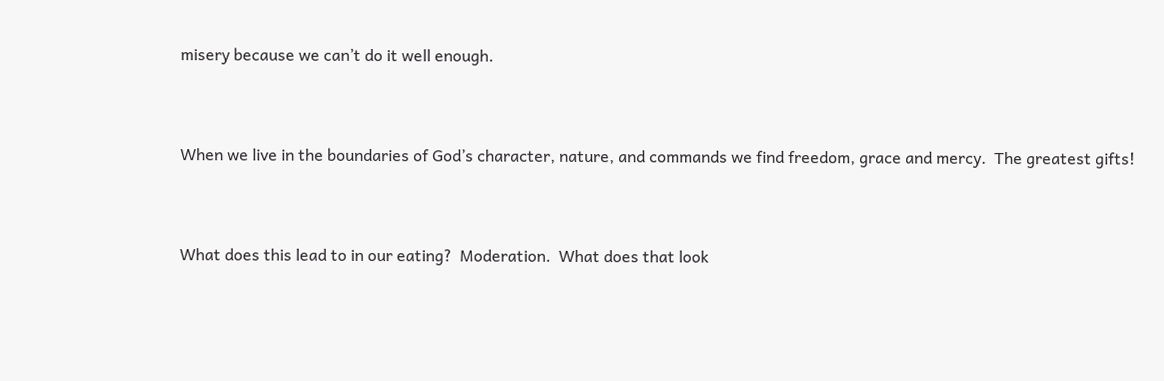misery because we can’t do it well enough.


When we live in the boundaries of God’s character, nature, and commands we find freedom, grace and mercy.  The greatest gifts!


What does this lead to in our eating?  Moderation.  What does that look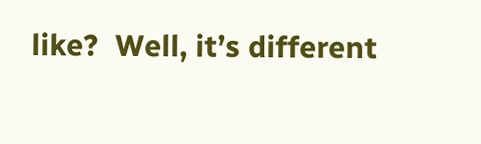like?  Well, it’s different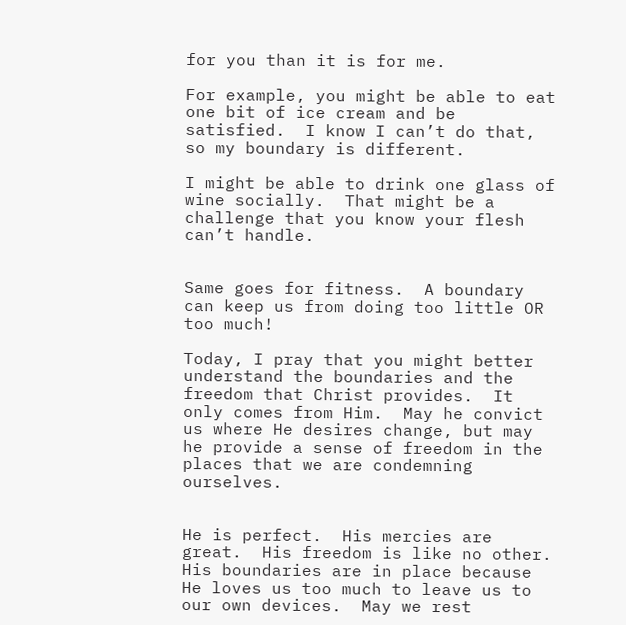for you than it is for me.

For example, you might be able to eat one bit of ice cream and be satisfied.  I know I can’t do that, so my boundary is different.

I might be able to drink one glass of wine socially.  That might be a challenge that you know your flesh can’t handle.


Same goes for fitness.  A boundary can keep us from doing too little OR too much!

Today, I pray that you might better understand the boundaries and the freedom that Christ provides.  It only comes from Him.  May he convict us where He desires change, but may he provide a sense of freedom in the places that we are condemning ourselves.


He is perfect.  His mercies are great.  His freedom is like no other.  His boundaries are in place because He loves us too much to leave us to our own devices.  May we rest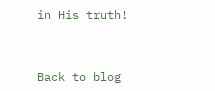in His truth!



Back to blog